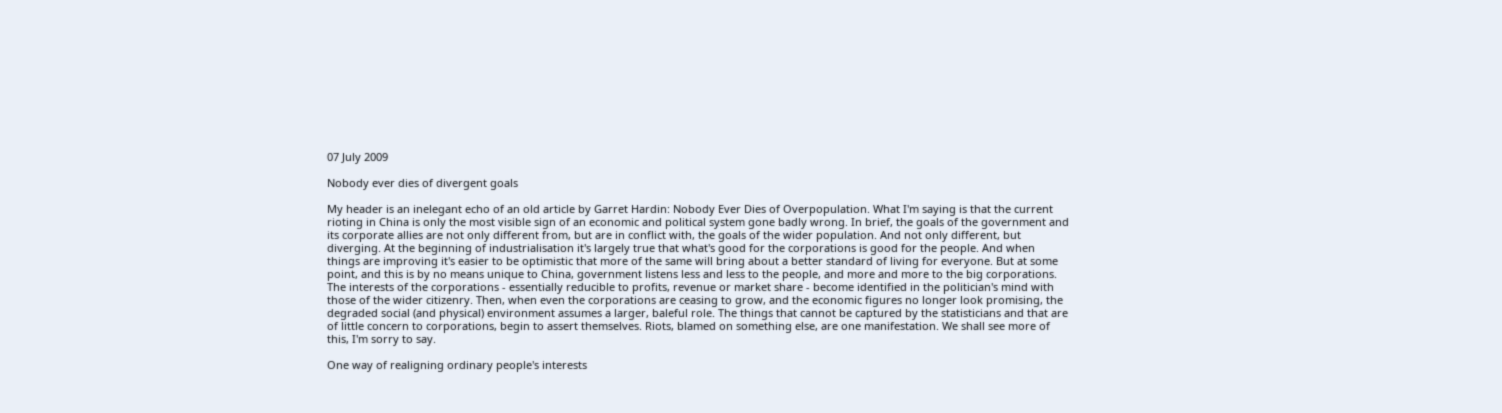07 July 2009

Nobody ever dies of divergent goals

My header is an inelegant echo of an old article by Garret Hardin: Nobody Ever Dies of Overpopulation. What I'm saying is that the current rioting in China is only the most visible sign of an economic and political system gone badly wrong. In brief, the goals of the government and its corporate allies are not only different from, but are in conflict with, the goals of the wider population. And not only different, but diverging. At the beginning of industrialisation it's largely true that what's good for the corporations is good for the people. And when things are improving it's easier to be optimistic that more of the same will bring about a better standard of living for everyone. But at some point, and this is by no means unique to China, government listens less and less to the people, and more and more to the big corporations. The interests of the corporations - essentially reducible to profits, revenue or market share - become identified in the politician's mind with those of the wider citizenry. Then, when even the corporations are ceasing to grow, and the economic figures no longer look promising, the degraded social (and physical) environment assumes a larger, baleful role. The things that cannot be captured by the statisticians and that are of little concern to corporations, begin to assert themselves. Riots, blamed on something else, are one manifestation. We shall see more of this, I'm sorry to say.

One way of realigning ordinary people's interests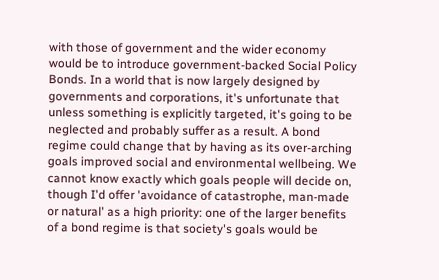with those of government and the wider economy would be to introduce government-backed Social Policy Bonds. In a world that is now largely designed by governments and corporations, it's unfortunate that unless something is explicitly targeted, it's going to be neglected and probably suffer as a result. A bond regime could change that by having as its over-arching goals improved social and environmental wellbeing. We cannot know exactly which goals people will decide on, though I'd offer 'avoidance of catastrophe, man-made or natural' as a high priority: one of the larger benefits of a bond regime is that society's goals would be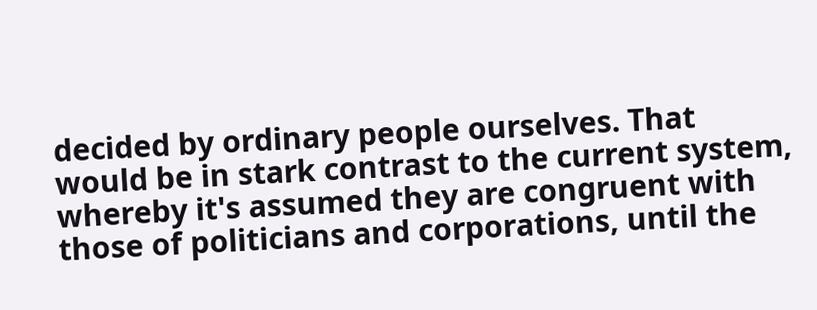decided by ordinary people ourselves. That would be in stark contrast to the current system, whereby it's assumed they are congruent with those of politicians and corporations, until the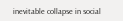inevitable collapse in social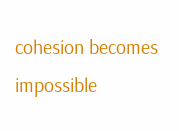cohesion becomes impossible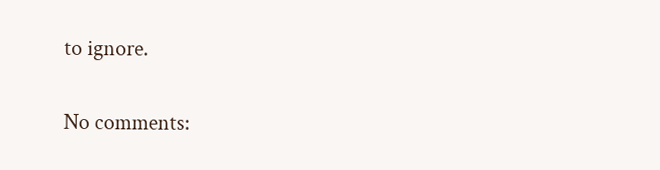to ignore.

No comments: